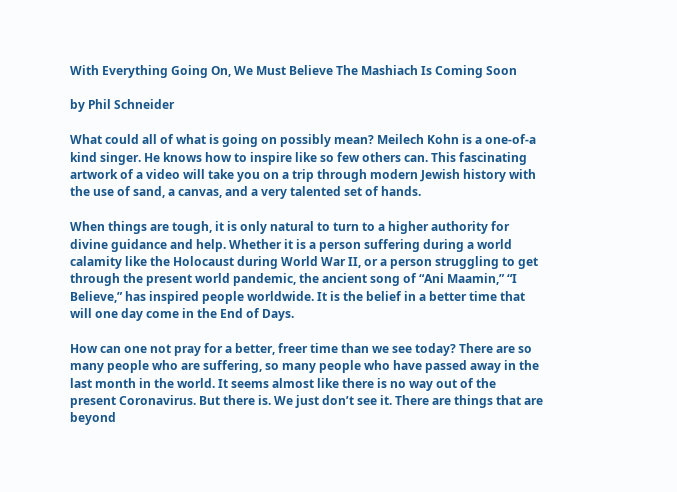With Everything Going On, We Must Believe The Mashiach Is Coming Soon

by Phil Schneider

What could all of what is going on possibly mean? Meilech Kohn is a one-of-a kind singer. He knows how to inspire like so few others can. This fascinating artwork of a video will take you on a trip through modern Jewish history with the use of sand, a canvas, and a very talented set of hands.

When things are tough, it is only natural to turn to a higher authority for divine guidance and help. Whether it is a person suffering during a world calamity like the Holocaust during World War II, or a person struggling to get through the present world pandemic, the ancient song of “Ani Maamin,” “I Believe,” has inspired people worldwide. It is the belief in a better time that will one day come in the End of Days.

How can one not pray for a better, freer time than we see today? There are so many people who are suffering, so many people who have passed away in the last month in the world. It seems almost like there is no way out of the present Coronavirus. But there is. We just don’t see it. There are things that are beyond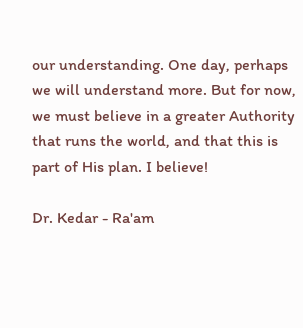our understanding. One day, perhaps we will understand more. But for now, we must believe in a greater Authority that runs the world, and that this is part of His plan. I believe!

Dr. Kedar - Ra'am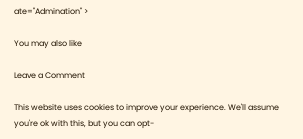ate="Admination" >

You may also like

Leave a Comment

This website uses cookies to improve your experience. We'll assume you're ok with this, but you can opt-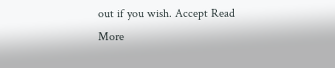out if you wish. Accept Read More